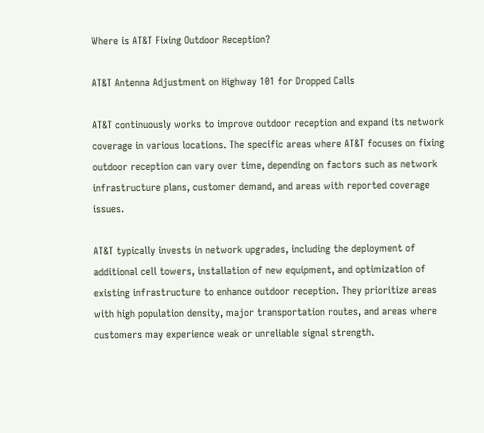Where is AT&T Fixing Outdoor Reception?

AT&T Antenna Adjustment on Highway 101 for Dropped Calls

AT&T continuously works to improve outdoor reception and expand its network coverage in various locations. The specific areas where AT&T focuses on fixing outdoor reception can vary over time, depending on factors such as network infrastructure plans, customer demand, and areas with reported coverage issues.

AT&T typically invests in network upgrades, including the deployment of additional cell towers, installation of new equipment, and optimization of existing infrastructure to enhance outdoor reception. They prioritize areas with high population density, major transportation routes, and areas where customers may experience weak or unreliable signal strength.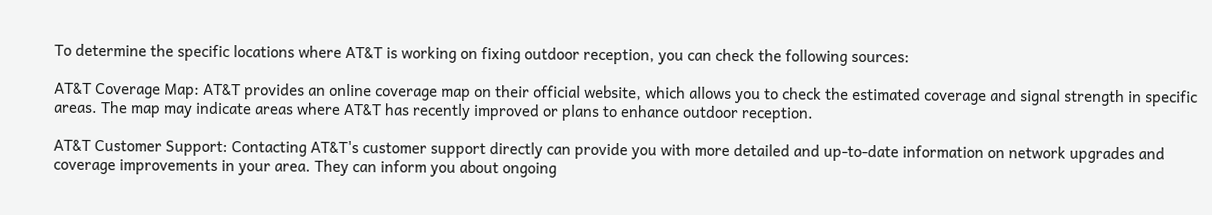To determine the specific locations where AT&T is working on fixing outdoor reception, you can check the following sources:

AT&T Coverage Map: AT&T provides an online coverage map on their official website, which allows you to check the estimated coverage and signal strength in specific areas. The map may indicate areas where AT&T has recently improved or plans to enhance outdoor reception.

AT&T Customer Support: Contacting AT&T's customer support directly can provide you with more detailed and up-to-date information on network upgrades and coverage improvements in your area. They can inform you about ongoing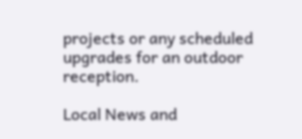projects or any scheduled upgrades for an outdoor reception.

Local News and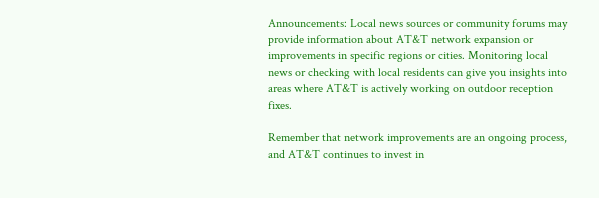Announcements: Local news sources or community forums may provide information about AT&T network expansion or improvements in specific regions or cities. Monitoring local news or checking with local residents can give you insights into areas where AT&T is actively working on outdoor reception fixes.

Remember that network improvements are an ongoing process, and AT&T continues to invest in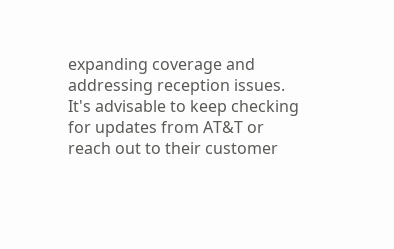expanding coverage and addressing reception issues. It's advisable to keep checking for updates from AT&T or reach out to their customer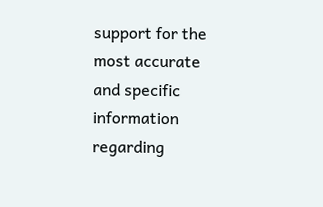support for the most accurate and specific information regarding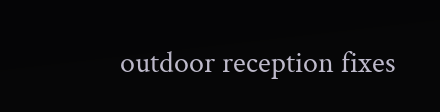outdoor reception fixes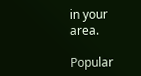in your area.

Popular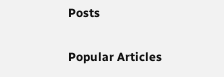Posts

Popular Articles